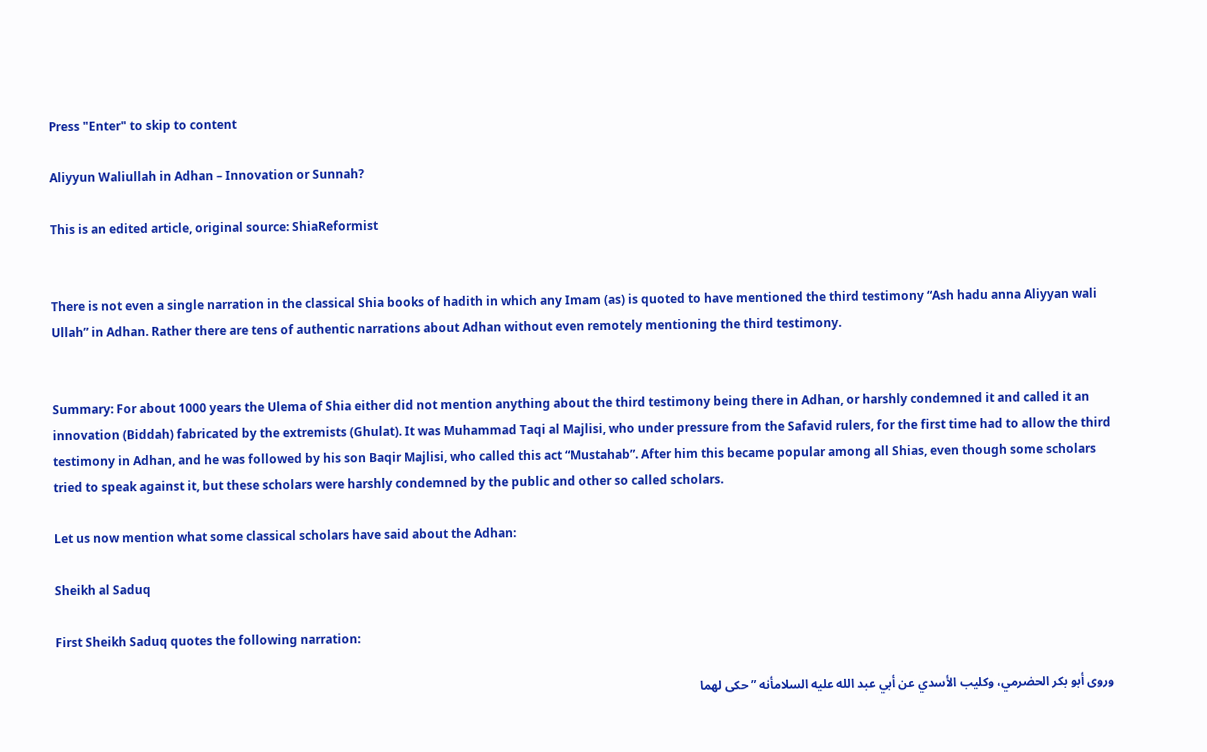Press "Enter" to skip to content

Aliyyun Waliullah in Adhan – Innovation or Sunnah?

This is an edited article, original source: ShiaReformist


There is not even a single narration in the classical Shia books of hadith in which any Imam (as) is quoted to have mentioned the third testimony “Ash hadu anna Aliyyan wali Ullah” in Adhan. Rather there are tens of authentic narrations about Adhan without even remotely mentioning the third testimony.


Summary: For about 1000 years the Ulema of Shia either did not mention anything about the third testimony being there in Adhan, or harshly condemned it and called it an innovation (Biddah) fabricated by the extremists (Ghulat). It was Muhammad Taqi al Majlisi, who under pressure from the Safavid rulers, for the first time had to allow the third testimony in Adhan, and he was followed by his son Baqir Majlisi, who called this act “Mustahab”. After him this became popular among all Shias, even though some scholars tried to speak against it, but these scholars were harshly condemned by the public and other so called scholars.

Let us now mention what some classical scholars have said about the Adhan:

Sheikh al Saduq

First Sheikh Saduq quotes the following narration:

وروى أبو بكر الحضرمي، وكليب الأسدي عن أبي عبد الله عليه السلامأنه ” حكى لهما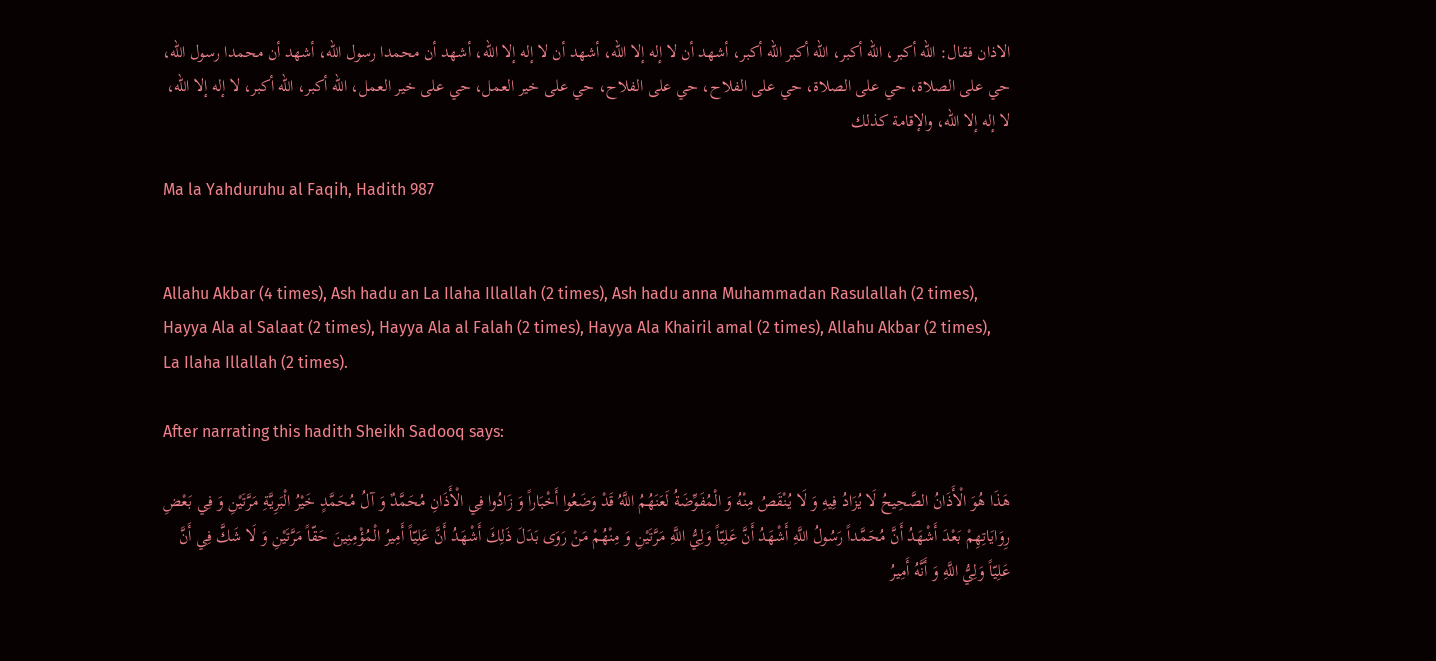الاذان فقال: الله أكبر، الله أكبر، الله أكبر الله أكبر، أشهد أن لا إله إلا الله، أشهد أن لا إله إلا الله، أشهد أن محمدا رسول الله، أشهد أن محمدا رسول الله، حي على الصلاة، حي على الصلاة، حي على الفلاح، حي على الفلاح، حي على خير العمل، حي على خير العمل، الله أكبر، الله أكبر، لا إله إلا الله، لا إله إلا الله، والإقامة كذلك

Ma la Yahduruhu al Faqih, Hadith 987


Allahu Akbar (4 times), Ash hadu an La Ilaha Illallah (2 times), Ash hadu anna Muhammadan Rasulallah (2 times), Hayya Ala al Salaat (2 times), Hayya Ala al Falah (2 times), Hayya Ala Khairil amal (2 times), Allahu Akbar (2 times), La Ilaha Illallah (2 times).

After narrating this hadith Sheikh Sadooq says:

هَذَا هُوَ الْأَذَانُ الصَّحِيحُ لَا يُزَادُ فِيهِ وَ لَا يُنْقَصُ مِنْهُ وَ الْمُفَوِّضَةُ لَعَنَهُمُ اللَّهُ قَدْ وَضَعُوا أَخْبَاراً وَ زَادُوا فِي الْأَذَانِ مُحَمَّدٌ وَ آلُ مُحَمَّدٍ خَيْرُ الْبَرِيَّةِ مَرَّتَيْنِ وَ فِي بَعْضِ رِوَايَاتِهِمْ بَعْدَ أَشْهَدُ أَنَّ مُحَمَّداً رَسُولُ اللَّهِ أَشْهَدُ أَنَّ عَلِيّاً وَلِيُّ اللَّهِ مَرَّتَيْنِ وَ مِنْهُمْ مَنْ رَوَى بَدَلَ ذَلِكَ أَشْهَدُ أَنَّ عَلِيّاً أَمِيرُ الْمُؤْمِنِينَ حَقّاً مَرَّتَيْنِ وَ لَا شَكَّ فِي أَنَّ عَلِيّاً وَلِيُّ اللَّهِ وَ أَنَّهُ أَمِيرُ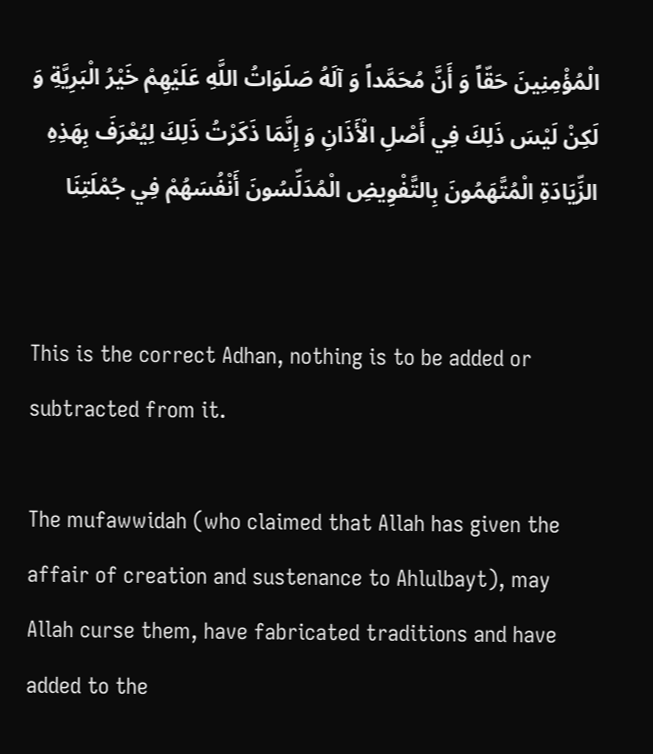الْمُؤْمِنِينَ حَقّاً وَ أَنَّ مُحَمَّداً وَ آلَهُ صَلَوَاتُ اللَّهِ عَلَيْهِمْ خَيْرُ الْبَرِيَّةِ وَ لَكِنْ لَيْسَ ذَلِكَ فِي أَصْلِ الْأَذَانِ وَ إِنَّمَا ذَكَرْتُ ذَلِكَ لِيُعْرَفَ بِهَذِهِ الزِّيَادَةِ الْمُتَّهَمُونَ بِالتَّفْوِيضِ الْمُدَلِّسُونَ أَنْفُسَهُمْ فِي جُمْلَتِنَا


This is the correct Adhan, nothing is to be added or subtracted from it.

The mufawwidah (who claimed that Allah has given the affair of creation and sustenance to Ahlulbayt), may Allah curse them, have fabricated traditions and have added to the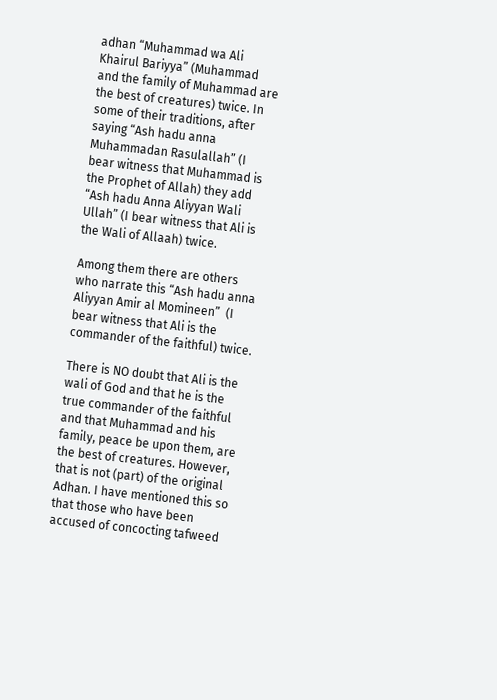adhan “Muhammad wa Ali Khairul Bariyya” (Muhammad and the family of Muhammad are the best of creatures) twice. In some of their traditions, after saying “Ash hadu anna Muhammadan Rasulallah” (I bear witness that Muhammad is the Prophet of Allah) they add “Ash hadu Anna Aliyyan Wali Ullah” (I bear witness that Ali is the Wali of Allaah) twice.

Among them there are others who narrate this “Ash hadu anna Aliyyan Amir al Momineen”  (I bear witness that Ali is the commander of the faithful) twice.

There is NO doubt that Ali is the wali of God and that he is the true commander of the faithful and that Muhammad and his family, peace be upon them, are the best of creatures. However, that is not (part) of the original Adhan. I have mentioned this so that those who have been accused of concocting tafweed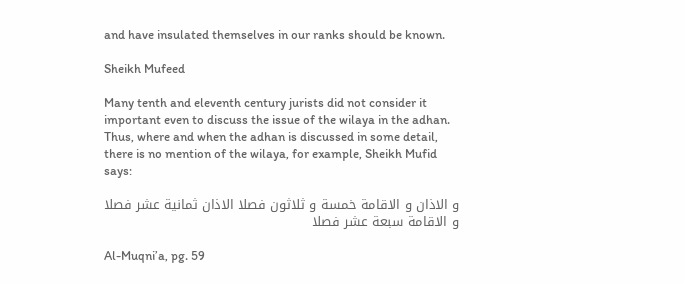and have insulated themselves in our ranks should be known.

Sheikh Mufeed

Many tenth and eleventh century jurists did not consider it important even to discuss the issue of the wilaya in the adhan. Thus, where and when the adhan is discussed in some detail, there is no mention of the wilaya, for example, Sheikh Mufid says:

و الاذان و الاقامة خمسة و ثلاثون فصلا الاذان ثمانية عشر فصلا و الاقامة سبعة عشر فصلا

Al-Muqni’a, pg. 59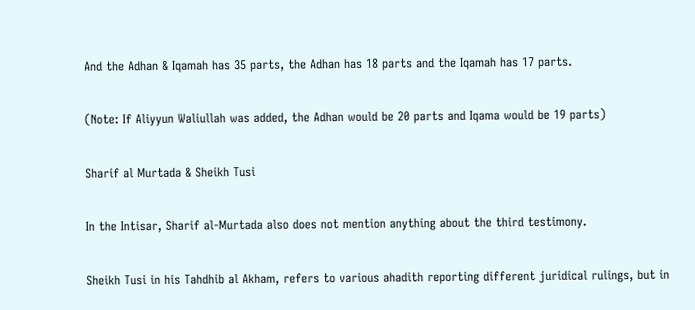And the Adhan & Iqamah has 35 parts, the Adhan has 18 parts and the Iqamah has 17 parts.

(Note: If Aliyyun Waliullah was added, the Adhan would be 20 parts and Iqama would be 19 parts)

Sharif al Murtada & Sheikh Tusi

In the Intisar, Sharif al-Murtada also does not mention anything about the third testimony.

Sheikh Tusi in his Tahdhib al Akham, refers to various ahadith reporting different juridical rulings, but in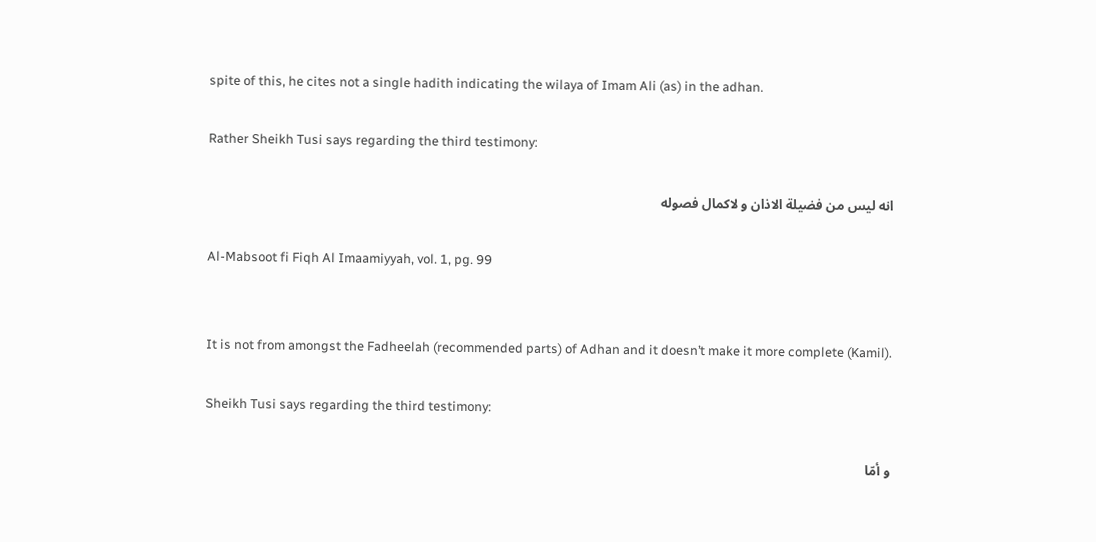spite of this, he cites not a single hadith indicating the wilaya of Imam Ali (as) in the adhan.

Rather Sheikh Tusi says regarding the third testimony:

انه ليس من فضيلة الاذان و لاكمال فصوله

Al-Mabsoot fi Fiqh Al Imaamiyyah, vol. 1, pg. 99


It is not from amongst the Fadheelah (recommended parts) of Adhan and it doesn’t make it more complete (Kamil).

Sheikh Tusi says regarding the third testimony:

و أمّا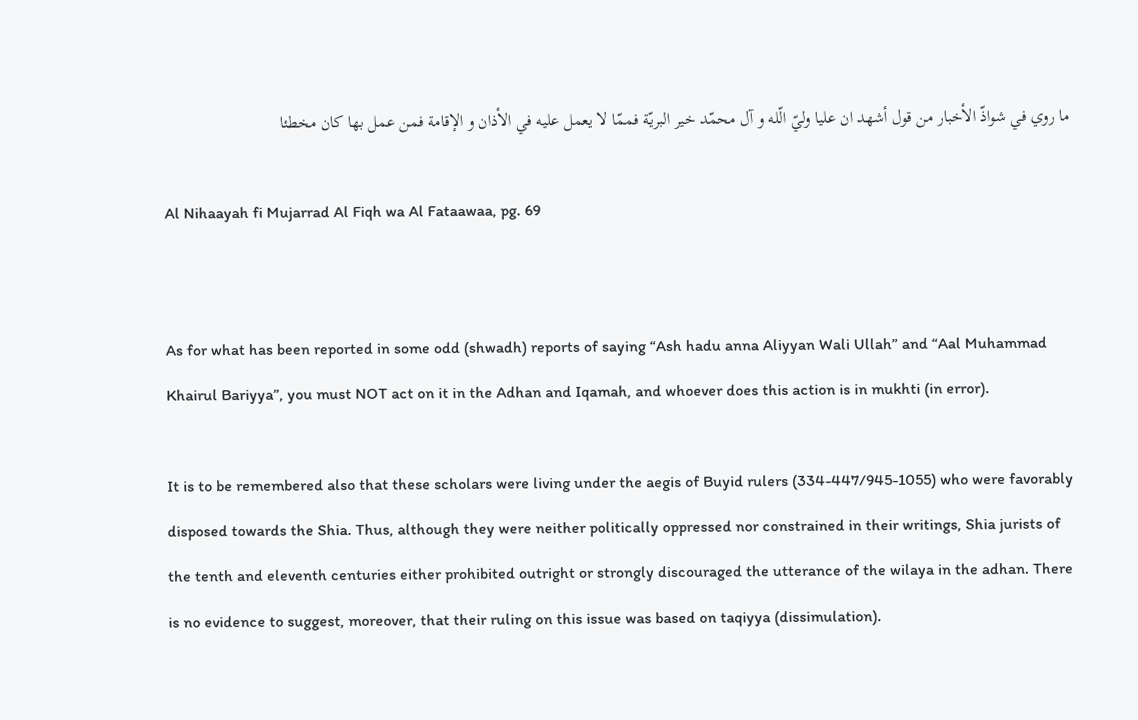ما روي في شواذّ الأخبار من قول أشهد ان علیا وليّ الّله و آل محمّد خیر البریّة فممّا لا یعمل علیه في الأذان و الإقامة فمن عمل بها كان مخطئا

Al Nihaayah fi Mujarrad Al Fiqh wa Al Fataawaa, pg. 69


As for what has been reported in some odd (shwadh) reports of saying “Ash hadu anna Aliyyan Wali Ullah” and “Aal Muhammad Khairul Bariyya”, you must NOT act on it in the Adhan and Iqamah, and whoever does this action is in mukhti (in error).

It is to be remembered also that these scholars were living under the aegis of Buyid rulers (334-447/945-1055) who were favorably disposed towards the Shia. Thus, although they were neither politically oppressed nor constrained in their writings, Shia jurists of the tenth and eleventh centuries either prohibited outright or strongly discouraged the utterance of the wilaya in the adhan. There is no evidence to suggest, moreover, that their ruling on this issue was based on taqiyya (dissimulation).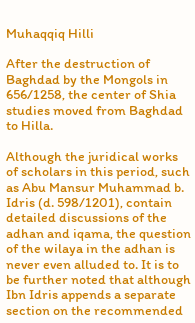Muhaqqiq Hilli

After the destruction of Baghdad by the Mongols in 656/1258, the center of Shia studies moved from Baghdad to Hilla.

Although the juridical works of scholars in this period, such as Abu Mansur Muhammad b. Idris (d. 598/1201), contain detailed discussions of the adhan and iqama, the question of the wilaya in the adhan is never even alluded to. It is to be further noted that although Ibn Idris appends a separate section on the recommended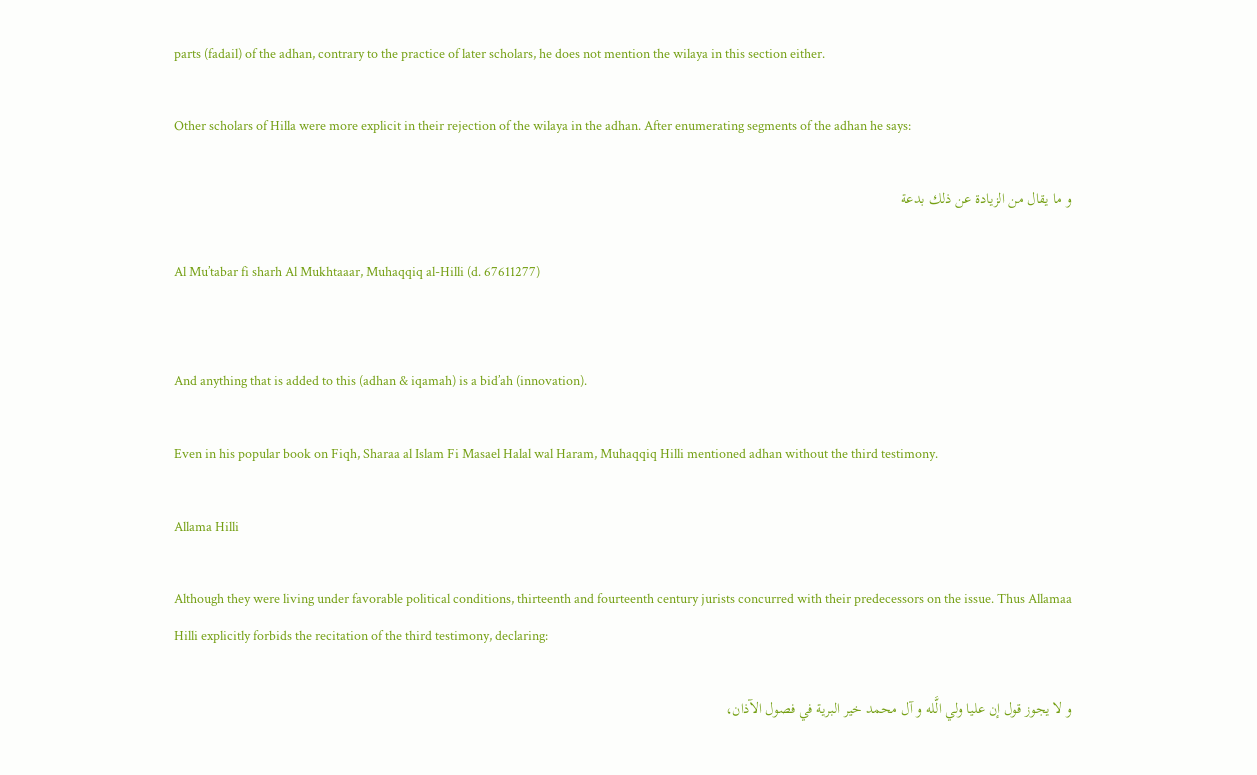parts (fadail) of the adhan, contrary to the practice of later scholars, he does not mention the wilaya in this section either.

Other scholars of Hilla were more explicit in their rejection of the wilaya in the adhan. After enumerating segments of the adhan he says:

و ما یقال من الزیادة عن ذلك بدعة

Al Mu’tabar fi sharh Al Mukhtaaar, Muhaqqiq al-Hilli (d. 67611277)


And anything that is added to this (adhan & iqamah) is a bid’ah (innovation).

Even in his popular book on Fiqh, Sharaa al Islam Fi Masael Halal wal Haram, Muhaqqiq Hilli mentioned adhan without the third testimony.

Allama Hilli

Although they were living under favorable political conditions, thirteenth and fourteenth century jurists concurred with their predecessors on the issue. Thus Allamaa Hilli explicitly forbids the recitation of the third testimony, declaring:

و لا یجوز قول إن علیا ولي الَّله و آل محمد خیر البریة في فصول الآذان،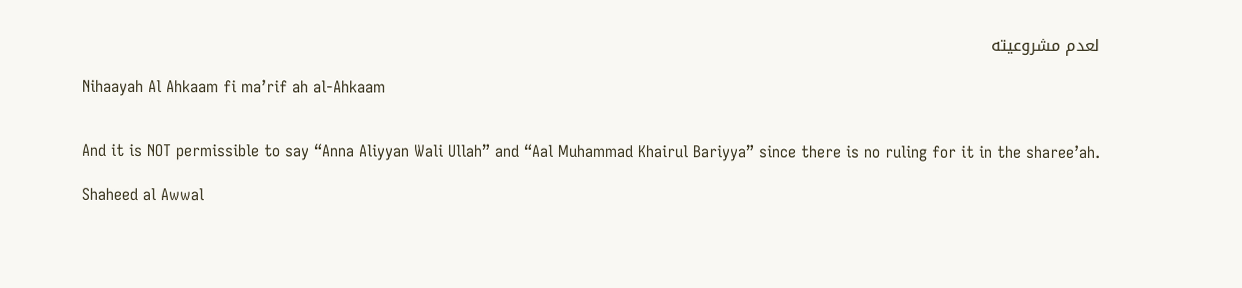لعدم مشروعیته

Nihaayah Al Ahkaam fi ma’rif ah al-Ahkaam


And it is NOT permissible to say “Anna Aliyyan Wali Ullah” and “Aal Muhammad Khairul Bariyya” since there is no ruling for it in the sharee’ah.

Shaheed al Awwal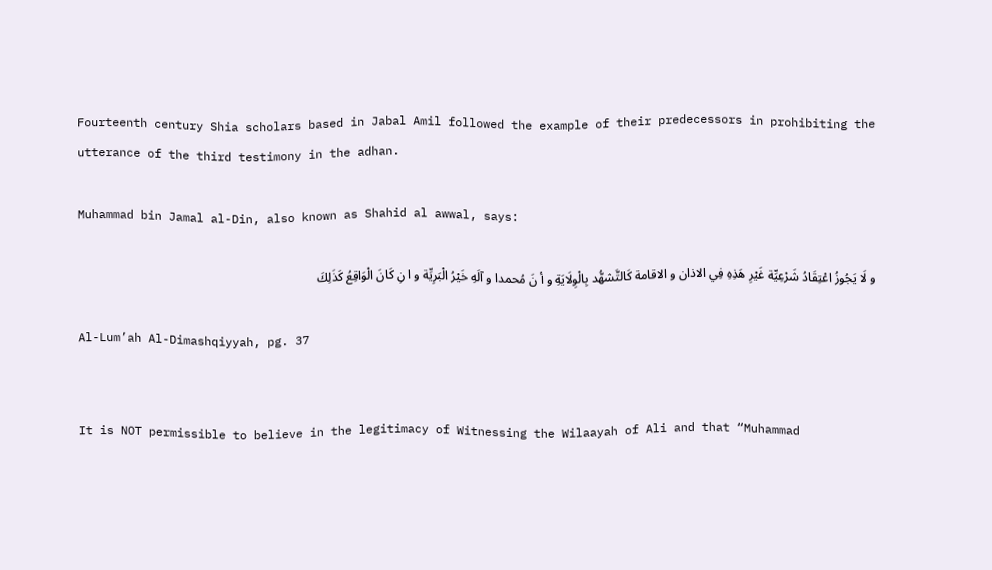Fourteenth century Shia scholars based in Jabal Amil followed the example of their predecessors in prohibiting the utterance of the third testimony in the adhan.

Muhammad bin Jamal al-Din, also known as Shahid al awwal, says:

و لَا یَجُوزُ اعْتِقَادُ شَرْعِیِّة غَیْرِ هَذِهِ فِي الاذان و الاقامة كَالتَّشهُّد بِالْوِلَایَةِ و أ نَ مُحمدا و آلَهِ خَیْرُ الْبَرِیِّة و ا نِ كَانَ الْوَاقِعُ كَذَلِكَ

Al-Lum’ah Al-Dimashqiyyah, pg. 37


It is NOT permissible to believe in the legitimacy of Witnessing the Wilaayah of Ali and that “Muhammad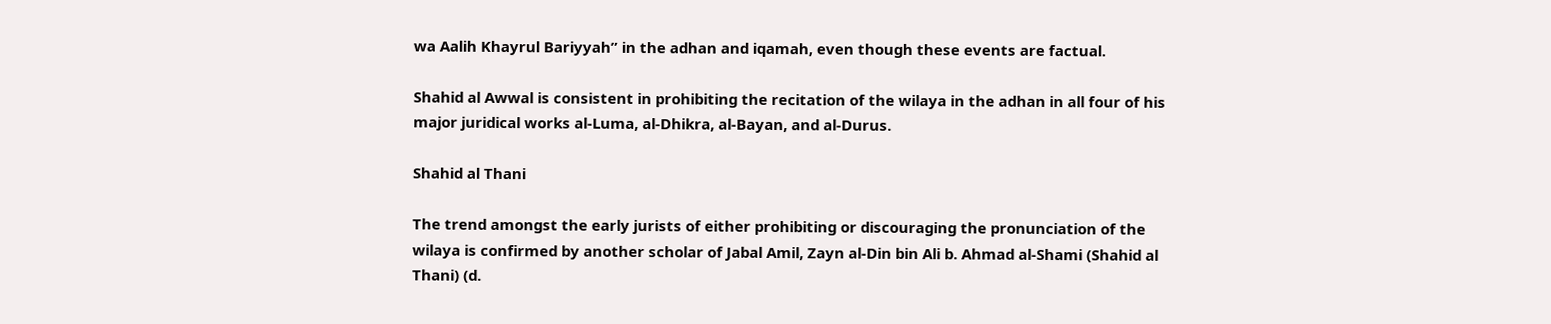wa Aalih Khayrul Bariyyah” in the adhan and iqamah, even though these events are factual.

Shahid al Awwal is consistent in prohibiting the recitation of the wilaya in the adhan in all four of his major juridical works al-Luma, al-Dhikra, al-Bayan, and al-Durus.

Shahid al Thani

The trend amongst the early jurists of either prohibiting or discouraging the pronunciation of the wilaya is confirmed by another scholar of Jabal Amil, Zayn al-Din bin Ali b. Ahmad al-Shami (Shahid al Thani) (d.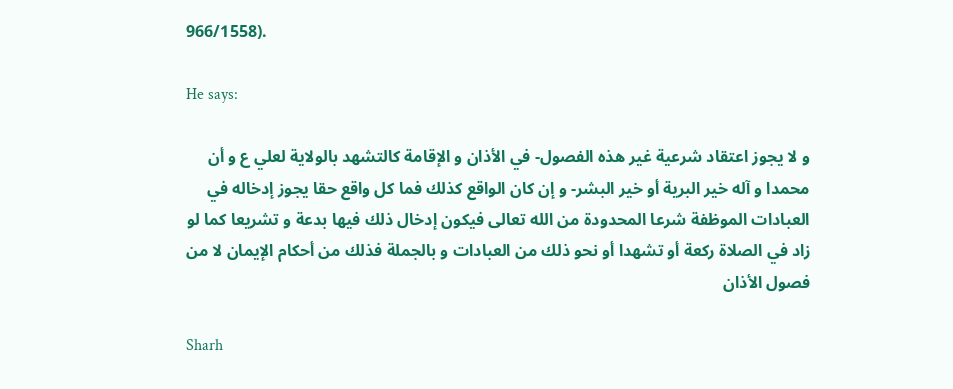966/1558).

He says:

و لا یجوز اعتقاد شرعیة غیر هذه الفصول- في الأذان و الإقامة كالتشهد بالولایة لعلي ع و أن محمدا و آله خیر البریة أو خیر البشر- و إن كان الواقع كذلك فما كل واقع حقا یجوز إدخاله في العبادات الموظفة شرعا المحدودة من الله تعالى فیكون إدخال ذلك فیها بدعة و تشریعا كما لو زاد في الصلاة ركعة أو تشهدا أو نحو ذلك من العبادات و بالجملة فذلك من أحكام الإیمان لا من فصول الأذان

Sharh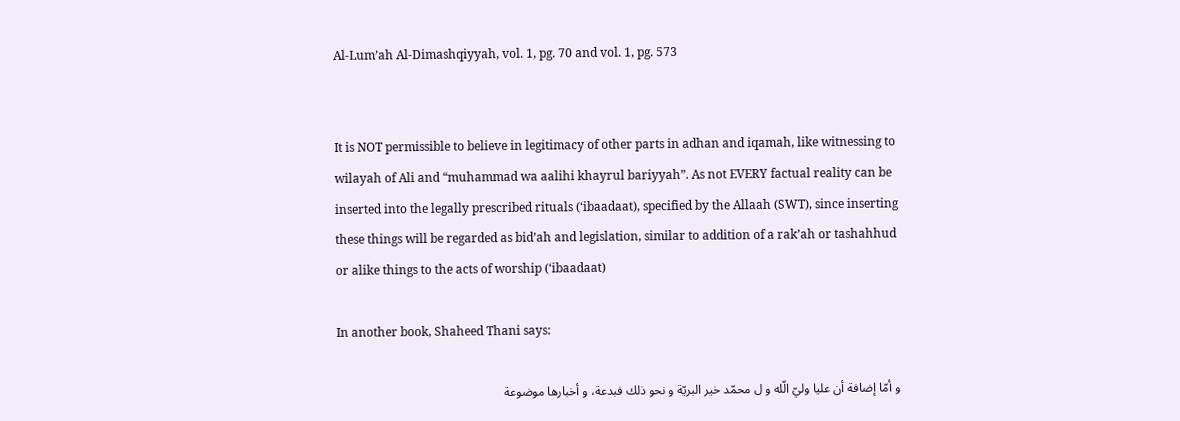Al-Lum’ah Al-Dimashqiyyah, vol. 1, pg. 70 and vol. 1, pg. 573


It is NOT permissible to believe in legitimacy of other parts in adhan and iqamah, like witnessing to wilayah of Ali and “muhammad wa aalihi khayrul bariyyah”. As not EVERY factual reality can be inserted into the legally prescribed rituals (‘ibaadaat), specified by the Allaah (SWT), since inserting these things will be regarded as bid’ah and legislation, similar to addition of a rak’ah or tashahhud or alike things to the acts of worship (‘ibaadaat)

In another book, Shaheed Thani says:

و أمّا إضافة أن علیا وليّ الّله و ل محمّد خیر البریّة و نحو ذلك فبدعة، و أخبارها موضوعة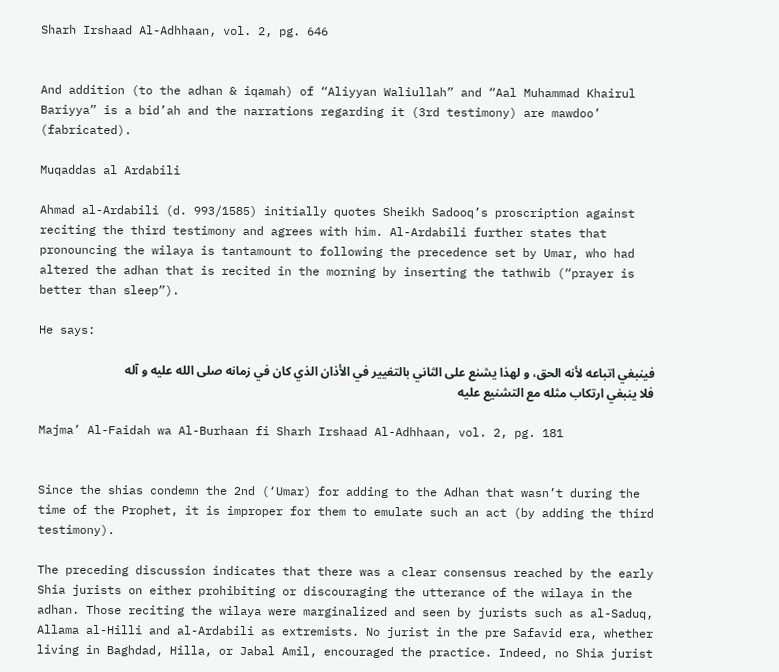Sharh Irshaad Al-Adhhaan, vol. 2, pg. 646


And addition (to the adhan & iqamah) of “Aliyyan Waliullah” and “Aal Muhammad Khairul Bariyya” is a bid’ah and the narrations regarding it (3rd testimony) are mawdoo’ (fabricated).

Muqaddas al Ardabili

Ahmad al-Ardabili (d. 993/1585) initially quotes Sheikh Sadooq’s proscription against reciting the third testimony and agrees with him. Al-Ardabili further states that pronouncing the wilaya is tantamount to following the precedence set by Umar, who had altered the adhan that is recited in the morning by inserting the tathwib (“prayer is better than sleep”).

He says:

فینبغي اتباعه لأنه الحق، و لهذا یشنع على الثاني بالتغییر في الأذان الذي كان في زمانه صلى الله علیه و آله فلا ینبغي ارتكاب مثله مع التشنیع علیه

Majma’ Al-Faidah wa Al-Burhaan fi Sharh Irshaad Al-Adhhaan, vol. 2, pg. 181


Since the shias condemn the 2nd (‘Umar) for adding to the Adhan that wasn’t during the time of the Prophet, it is improper for them to emulate such an act (by adding the third testimony).

The preceding discussion indicates that there was a clear consensus reached by the early Shia jurists on either prohibiting or discouraging the utterance of the wilaya in the adhan. Those reciting the wilaya were marginalized and seen by jurists such as al-Saduq, Allama al-Hilli and al-Ardabili as extremists. No jurist in the pre Safavid era, whether living in Baghdad, Hilla, or Jabal Amil, encouraged the practice. Indeed, no Shia jurist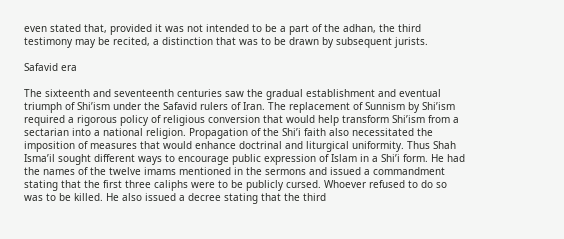even stated that, provided it was not intended to be a part of the adhan, the third testimony may be recited, a distinction that was to be drawn by subsequent jurists.

Safavid era

The sixteenth and seventeenth centuries saw the gradual establishment and eventual triumph of Shi’ism under the Safavid rulers of Iran. The replacement of Sunnism by Shi’ism required a rigorous policy of religious conversion that would help transform Shi’ism from a sectarian into a national religion. Propagation of the Shi’i faith also necessitated the imposition of measures that would enhance doctrinal and liturgical uniformity. Thus Shah Isma’il sought different ways to encourage public expression of Islam in a Shi’i form. He had the names of the twelve imams mentioned in the sermons and issued a commandment stating that the first three caliphs were to be publicly cursed. Whoever refused to do so was to be killed. He also issued a decree stating that the third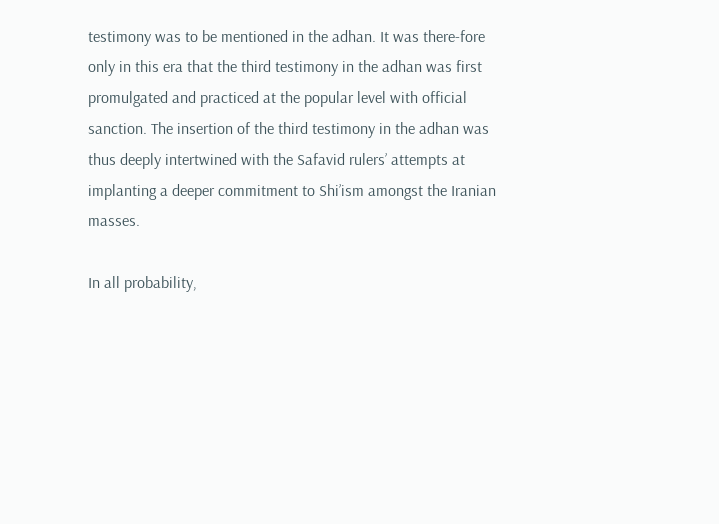testimony was to be mentioned in the adhan. It was there-fore only in this era that the third testimony in the adhan was first promulgated and practiced at the popular level with official sanction. The insertion of the third testimony in the adhan was thus deeply intertwined with the Safavid rulers’ attempts at implanting a deeper commitment to Shi’ism amongst the Iranian masses.

In all probability,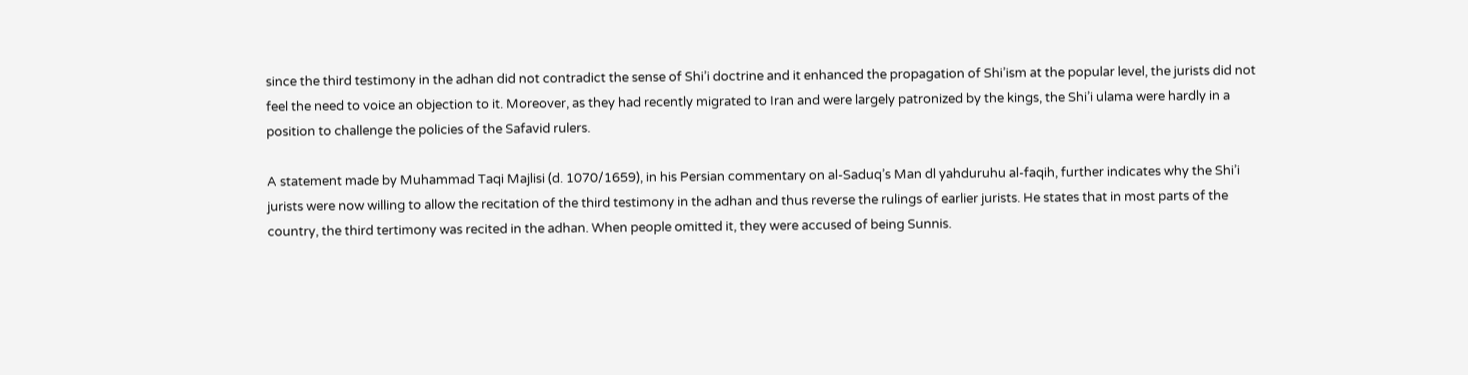since the third testimony in the adhan did not contradict the sense of Shi’i doctrine and it enhanced the propagation of Shi’ism at the popular level, the jurists did not feel the need to voice an objection to it. Moreover, as they had recently migrated to Iran and were largely patronized by the kings, the Shi’i ulama were hardly in a position to challenge the policies of the Safavid rulers.

A statement made by Muhammad Taqi Majlisi (d. 1070/1659), in his Persian commentary on al-Saduq’s Man dl yahduruhu al-faqih, further indicates why the Shi’i jurists were now willing to allow the recitation of the third testimony in the adhan and thus reverse the rulings of earlier jurists. He states that in most parts of the country, the third tertimony was recited in the adhan. When people omitted it, they were accused of being Sunnis.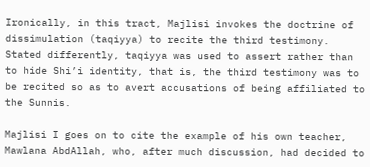Ironically, in this tract, Majlisi invokes the doctrine of dissimulation (taqiyya) to recite the third testimony. Stated differently, taqiyya was used to assert rather than to hide Shi’i identity, that is, the third testimony was to be recited so as to avert accusations of being affiliated to the Sunnis.

Majlisi I goes on to cite the example of his own teacher, Mawlana AbdAllah, who, after much discussion, had decided to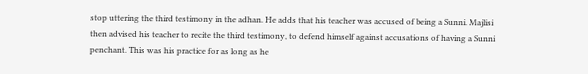stop uttering the third testimony in the adhan. He adds that his teacher was accused of being a Sunni. Majlisi then advised his teacher to recite the third testimony, to defend himself against accusations of having a Sunni penchant. This was his practice for as long as he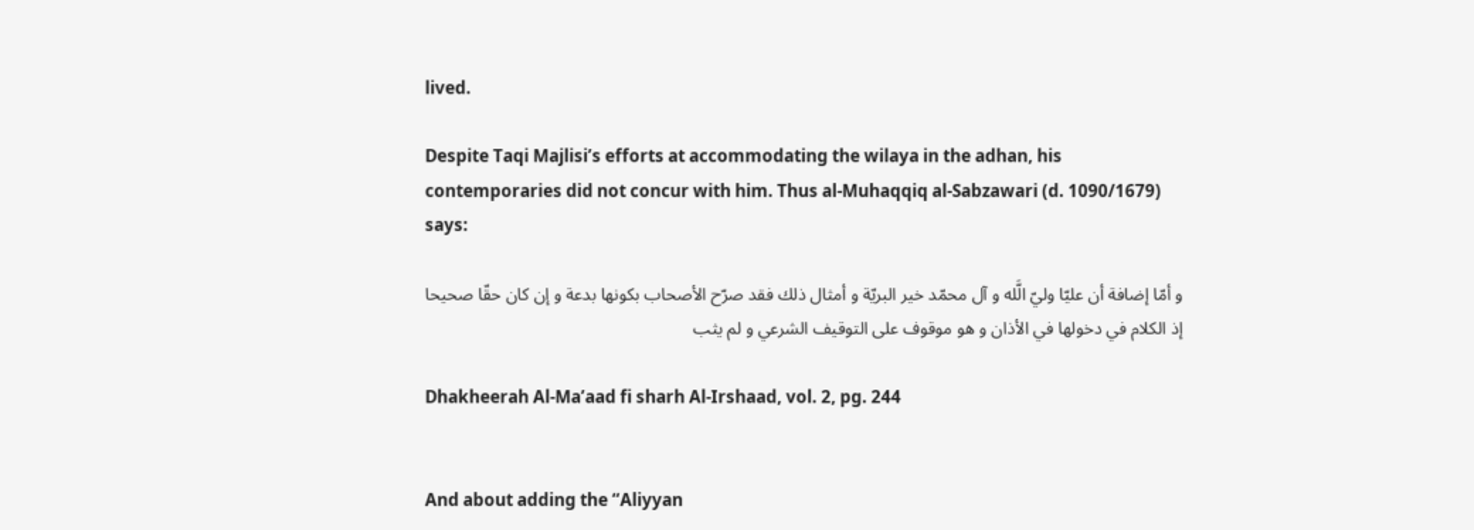lived.

Despite Taqi Majlisi’s efforts at accommodating the wilaya in the adhan, his contemporaries did not concur with him. Thus al-Muhaqqiq al-Sabzawari (d. 1090/1679) says:

و أمّا إضافة أن علیّا وليّ الَّله و آل محمّد خیر البریّة و أمثال ذلك فقد صرّح الأصحاب بكونها بدعة و إن كان حقّا صحیحا إذ الكلام في دخولها في الأذان و هو موقوف على التوقیف الشرعي و لم یثب

Dhakheerah Al-Ma’aad fi sharh Al-Irshaad, vol. 2, pg. 244


And about adding the “Aliyyan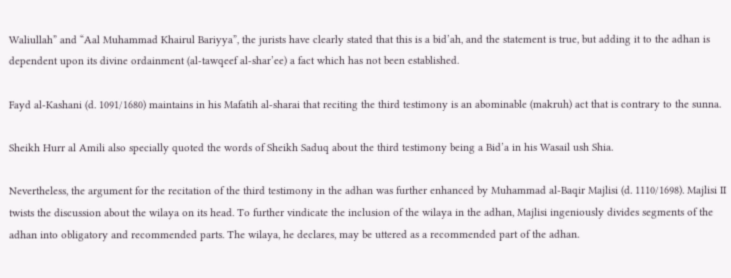Waliullah” and “Aal Muhammad Khairul Bariyya”, the jurists have clearly stated that this is a bid’ah, and the statement is true, but adding it to the adhan is dependent upon its divine ordainment (al-tawqeef al-shar’ee) a fact which has not been established.

Fayd al-Kashani (d. 1091/1680) maintains in his Mafatih al-sharai that reciting the third testimony is an abominable (makruh) act that is contrary to the sunna.

Sheikh Hurr al Amili also specially quoted the words of Sheikh Saduq about the third testimony being a Bid’a in his Wasail ush Shia.

Nevertheless, the argument for the recitation of the third testimony in the adhan was further enhanced by Muhammad al-Baqir Majlisi (d. 1110/1698). Majlisi II twists the discussion about the wilaya on its head. To further vindicate the inclusion of the wilaya in the adhan, Majlisi ingeniously divides segments of the adhan into obligatory and recommended parts. The wilaya, he declares, may be uttered as a recommended part of the adhan.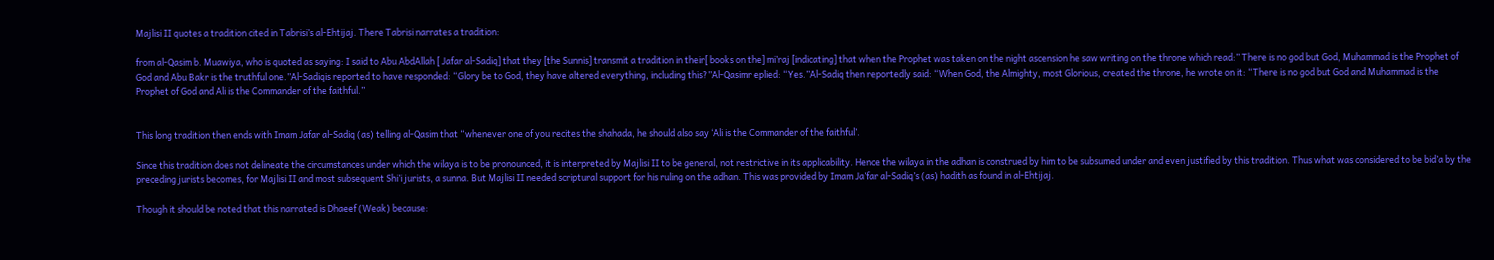Majlisi II quotes a tradition cited in Tabrisi’s al-Ehtijaj. There Tabrisi narrates a tradition:

from al-Qasim b. Muawiya, who is quoted as saying: I said to Abu AbdAllah [ Jafar al-Sadiq] that they [the Sunnis] transmit a tradition in their[ books on the] mi’raj [indicating] that when the Prophet was taken on the night ascension he saw writing on the throne which read:” There is no god but God, Muhammad is the Prophet of God and Abu Bakr is the truthful one.”Al-Sadiqis reported to have responded: “Glory be to God, they have altered everything, including this?”Al-Qasimr eplied: “Yes.”Al-Sadiq then reportedly said: “When God, the Almighty, most Glorious, created the throne, he wrote on it: “There is no god but God and Muhammad is the Prophet of God and Ali is the Commander of the faithful.”


This long tradition then ends with Imam Jafar al-Sadiq (as) telling al-Qasim that “whenever one of you recites the shahada, he should also say ‘Ali is the Commander of the faithful’.

Since this tradition does not delineate the circumstances under which the wilaya is to be pronounced, it is interpreted by Majlisi II to be general, not restrictive in its applicability. Hence the wilaya in the adhan is construed by him to be subsumed under and even justified by this tradition. Thus what was considered to be bid’a by the preceding jurists becomes, for Majlisi II and most subsequent Shi’i jurists, a sunna. But Majlisi II needed scriptural support for his ruling on the adhan. This was provided by Imam Ja’far al-Sadiq’s (as) hadith as found in al-Ehtijaj.

Though it should be noted that this narrated is Dhaeef (Weak) because: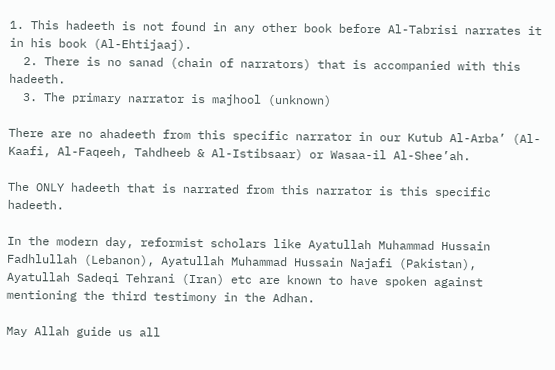1. This hadeeth is not found in any other book before Al-Tabrisi narrates it in his book (Al-Ehtijaaj).
  2. There is no sanad (chain of narrators) that is accompanied with this hadeeth.
  3. The primary narrator is majhool (unknown)

There are no ahadeeth from this specific narrator in our Kutub Al-Arba’ (Al-Kaafi, Al-Faqeeh, Tahdheeb & Al-Istibsaar) or Wasaa-il Al-Shee’ah.

The ONLY hadeeth that is narrated from this narrator is this specific hadeeth.

In the modern day, reformist scholars like Ayatullah Muhammad Hussain Fadhlullah (Lebanon), Ayatullah Muhammad Hussain Najafi (Pakistan), Ayatullah Sadeqi Tehrani (Iran) etc are known to have spoken against mentioning the third testimony in the Adhan.

May Allah guide us all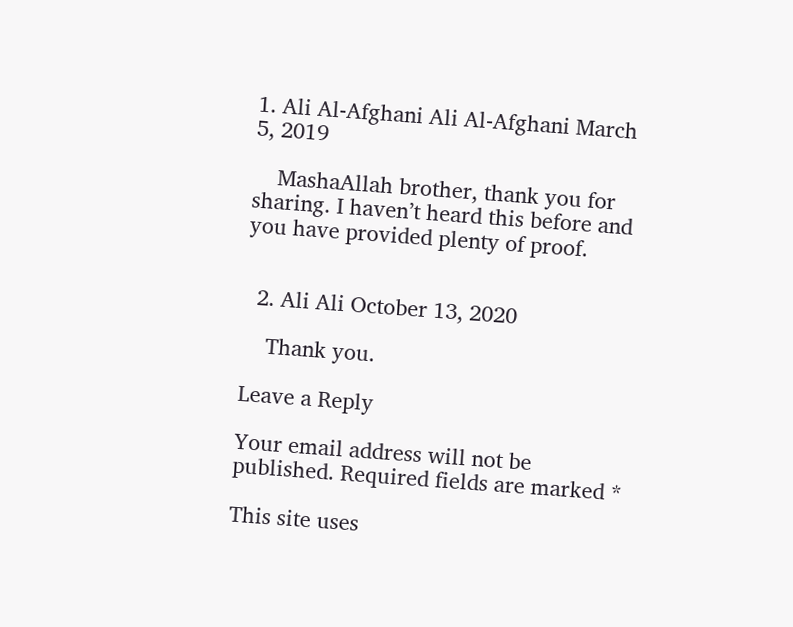1. Ali Al-Afghani Ali Al-Afghani March 5, 2019

    MashaAllah brother, thank you for sharing. I haven’t heard this before and you have provided plenty of proof.


  2. Ali Ali October 13, 2020

    Thank you.

Leave a Reply

Your email address will not be published. Required fields are marked *

This site uses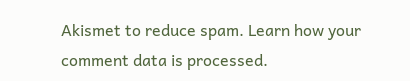Akismet to reduce spam. Learn how your comment data is processed.